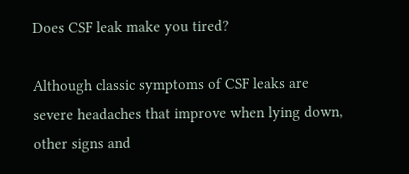Does CSF leak make you tired?

Although classic symptoms of CSF leaks are severe headaches that improve when lying down, other signs and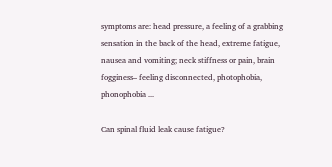symptoms are: head pressure, a feeling of a grabbing sensation in the back of the head, extreme fatigue, nausea and vomiting; neck stiffness or pain, brain fogginess– feeling disconnected, photophobia, phonophobia ...

Can spinal fluid leak cause fatigue?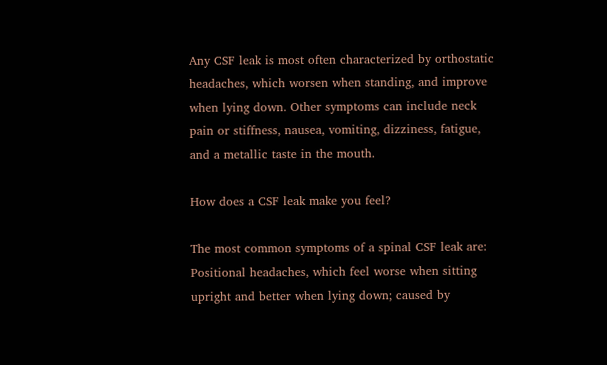Any CSF leak is most often characterized by orthostatic headaches, which worsen when standing, and improve when lying down. Other symptoms can include neck pain or stiffness, nausea, vomiting, dizziness, fatigue, and a metallic taste in the mouth.

How does a CSF leak make you feel?

The most common symptoms of a spinal CSF leak are: Positional headaches, which feel worse when sitting upright and better when lying down; caused by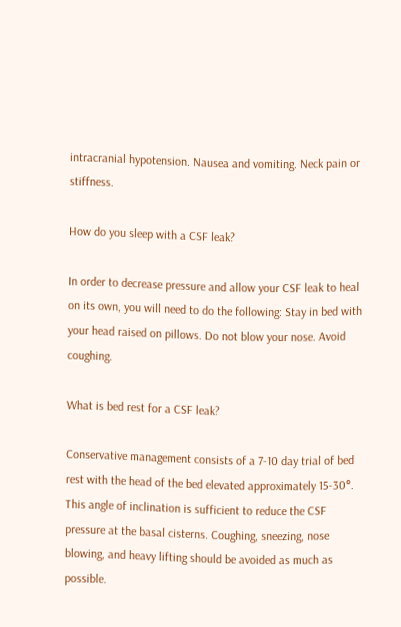intracranial hypotension. Nausea and vomiting. Neck pain or stiffness.

How do you sleep with a CSF leak?

In order to decrease pressure and allow your CSF leak to heal on its own, you will need to do the following: Stay in bed with your head raised on pillows. Do not blow your nose. Avoid coughing.

What is bed rest for a CSF leak?

Conservative management consists of a 7-10 day trial of bed rest with the head of the bed elevated approximately 15-30°. This angle of inclination is sufficient to reduce the CSF pressure at the basal cisterns. Coughing, sneezing, nose blowing, and heavy lifting should be avoided as much as possible.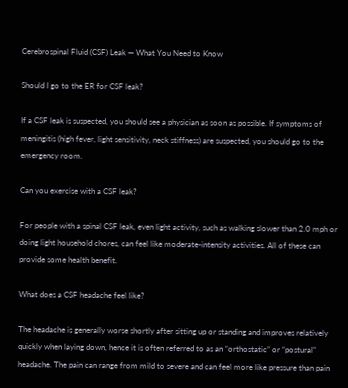Cerebrospinal Fluid (CSF) Leak — What You Need to Know

Should I go to the ER for CSF leak?

If a CSF leak is suspected, you should see a physician as soon as possible. If symptoms of meningitis (high fever, light sensitivity, neck stiffness) are suspected, you should go to the emergency room.

Can you exercise with a CSF leak?

For people with a spinal CSF leak, even light activity, such as walking slower than 2.0 mph or doing light household chores, can feel like moderate-intensity activities. All of these can provide some health benefit.

What does a CSF headache feel like?

The headache is generally worse shortly after sitting up or standing and improves relatively quickly when laying down, hence it is often referred to as an “orthostatic” or “postural” headache. The pain can range from mild to severe and can feel more like pressure than pain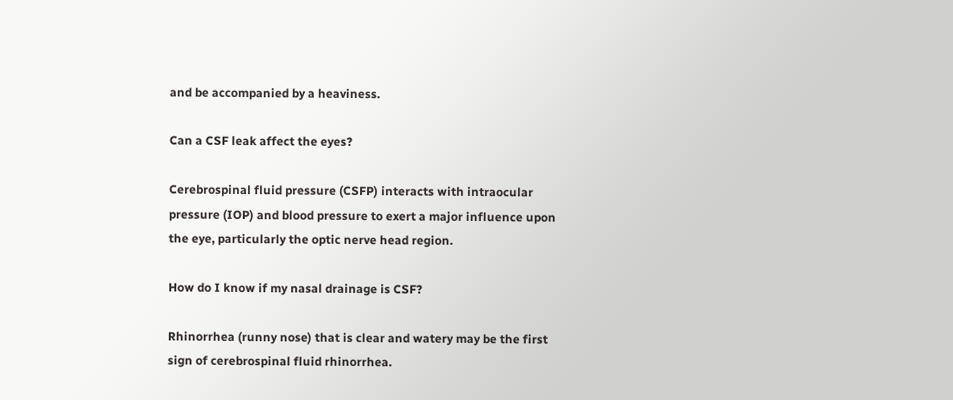and be accompanied by a heaviness.

Can a CSF leak affect the eyes?

Cerebrospinal fluid pressure (CSFP) interacts with intraocular pressure (IOP) and blood pressure to exert a major influence upon the eye, particularly the optic nerve head region.

How do I know if my nasal drainage is CSF?

Rhinorrhea (runny nose) that is clear and watery may be the first sign of cerebrospinal fluid rhinorrhea.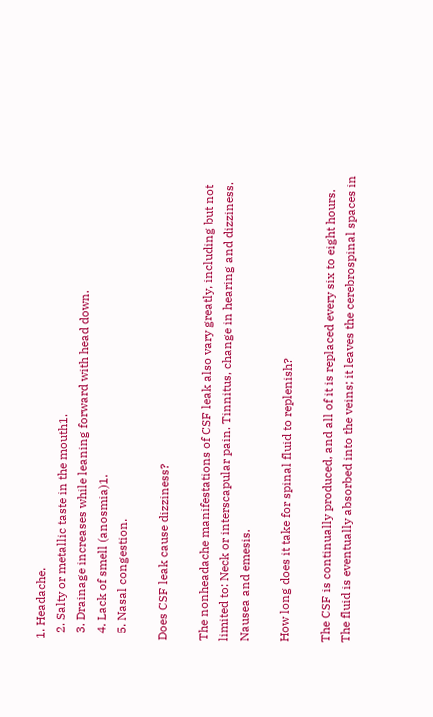1. Headache.
  2. Salty or metallic taste in the mouth1.
  3. Drainage increases while leaning forward with head down.
  4. Lack of smell (anosmia)1.
  5. Nasal congestion.

Does CSF leak cause dizziness?

The nonheadache manifestations of CSF leak also vary greatly, including but not limited to: Neck or interscapular pain. Tinnitus, change in hearing and dizziness. Nausea and emesis.

How long does it take for spinal fluid to replenish?

The CSF is continually produced, and all of it is replaced every six to eight hours. The fluid is eventually absorbed into the veins; it leaves the cerebrospinal spaces in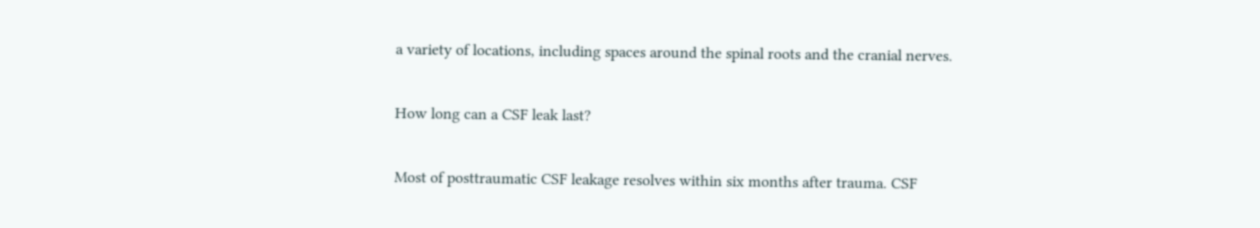a variety of locations, including spaces around the spinal roots and the cranial nerves.

How long can a CSF leak last?

Most of posttraumatic CSF leakage resolves within six months after trauma. CSF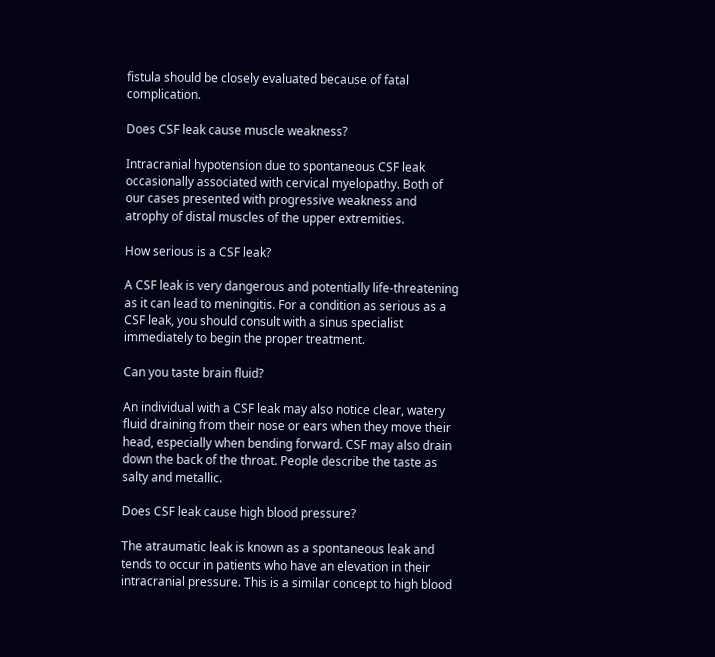fistula should be closely evaluated because of fatal complication.

Does CSF leak cause muscle weakness?

Intracranial hypotension due to spontaneous CSF leak occasionally associated with cervical myelopathy. Both of our cases presented with progressive weakness and atrophy of distal muscles of the upper extremities.

How serious is a CSF leak?

A CSF leak is very dangerous and potentially life-threatening as it can lead to meningitis. For a condition as serious as a CSF leak, you should consult with a sinus specialist immediately to begin the proper treatment.

Can you taste brain fluid?

An individual with a CSF leak may also notice clear, watery fluid draining from their nose or ears when they move their head, especially when bending forward. CSF may also drain down the back of the throat. People describe the taste as salty and metallic.

Does CSF leak cause high blood pressure?

The atraumatic leak is known as a spontaneous leak and tends to occur in patients who have an elevation in their intracranial pressure. This is a similar concept to high blood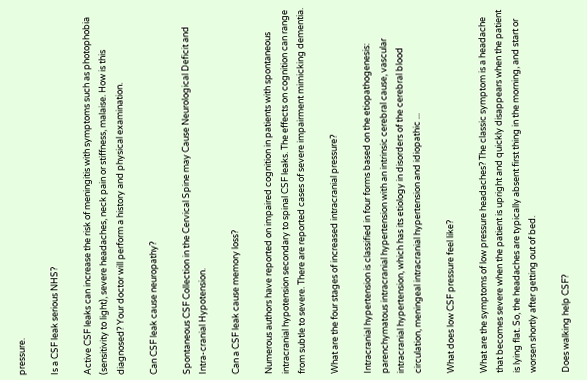pressure.

Is a CSF leak serious NHS?

Active CSF leaks can increase the risk of meningitis with symptoms such as photophobia (sensitivity to light), severe headaches, neck pain or stiffness, malaise. How is this diagnosed? Your doctor will perform a history and physical examination.

Can CSF leak cause neuropathy?

Spontaneous CSF Collection in the Cervical Spine may Cause Neurological Deficit and Intra-cranial Hypotension.

Can a CSF leak cause memory loss?

Numerous authors have reported on impaired cognition in patients with spontaneous intracranial hypotension secondary to spinal CSF leaks. The effects on cognition can range from subtle to severe. There are reported cases of severe impairment mimicking dementia.

What are the four stages of increased intracranial pressure?

Intracranial hypertension is classified in four forms based on the etiopathogenesis: parenchymatous intracranial hypertension with an intrinsic cerebral cause, vascular intracranial hypertension, which has its etiology in disorders of the cerebral blood circulation, meningeal intracranial hypertension and idiopathic ...

What does low CSF pressure feel like?

What are the symptoms of low pressure headaches? The classic symptom is a headache that becomes severe when the patient is upright and quickly disappears when the patient is lying flat. So, the headaches are typically absent first thing in the morning, and start or worsen shortly after getting out of bed.

Does walking help CSF?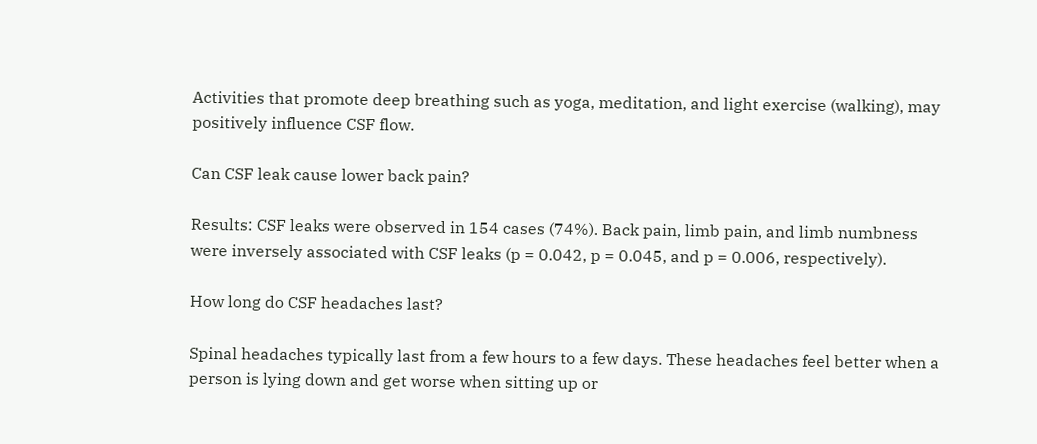Activities that promote deep breathing such as yoga, meditation, and light exercise (walking), may positively influence CSF flow.

Can CSF leak cause lower back pain?

Results: CSF leaks were observed in 154 cases (74%). Back pain, limb pain, and limb numbness were inversely associated with CSF leaks (p = 0.042, p = 0.045, and p = 0.006, respectively).

How long do CSF headaches last?

Spinal headaches typically last from a few hours to a few days. These headaches feel better when a person is lying down and get worse when sitting up or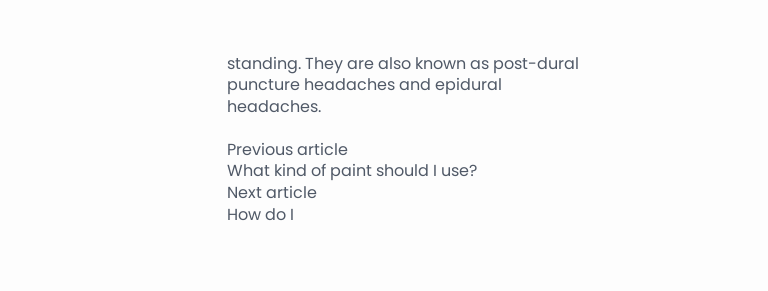standing. They are also known as post-dural puncture headaches and epidural headaches.

Previous article
What kind of paint should I use?
Next article
How do I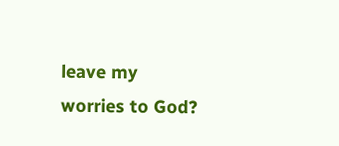leave my worries to God?